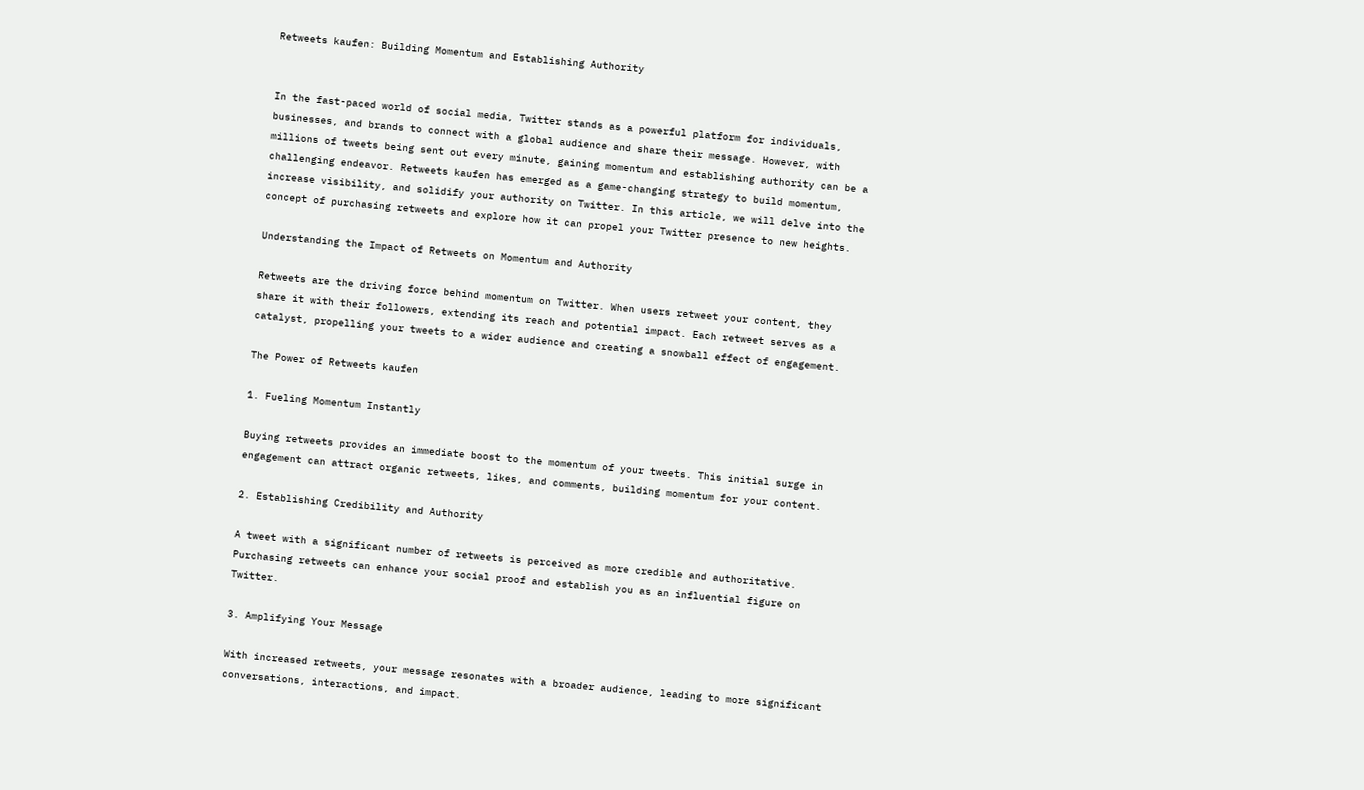Retweets kaufen: Building Momentum and Establishing Authority


In the fast-paced world of social media, Twitter stands as a powerful platform for individuals, businesses, and brands to connect with a global audience and share their message. However, with millions of tweets being sent out every minute, gaining momentum and establishing authority can be a challenging endeavor. Retweets kaufen has emerged as a game-changing strategy to build momentum, increase visibility, and solidify your authority on Twitter. In this article, we will delve into the concept of purchasing retweets and explore how it can propel your Twitter presence to new heights.

Understanding the Impact of Retweets on Momentum and Authority

Retweets are the driving force behind momentum on Twitter. When users retweet your content, they share it with their followers, extending its reach and potential impact. Each retweet serves as a catalyst, propelling your tweets to a wider audience and creating a snowball effect of engagement.

The Power of Retweets kaufen

1. Fueling Momentum Instantly

Buying retweets provides an immediate boost to the momentum of your tweets. This initial surge in engagement can attract organic retweets, likes, and comments, building momentum for your content.

2. Establishing Credibility and Authority

A tweet with a significant number of retweets is perceived as more credible and authoritative. Purchasing retweets can enhance your social proof and establish you as an influential figure on Twitter.

3. Amplifying Your Message

With increased retweets, your message resonates with a broader audience, leading to more significant conversations, interactions, and impact.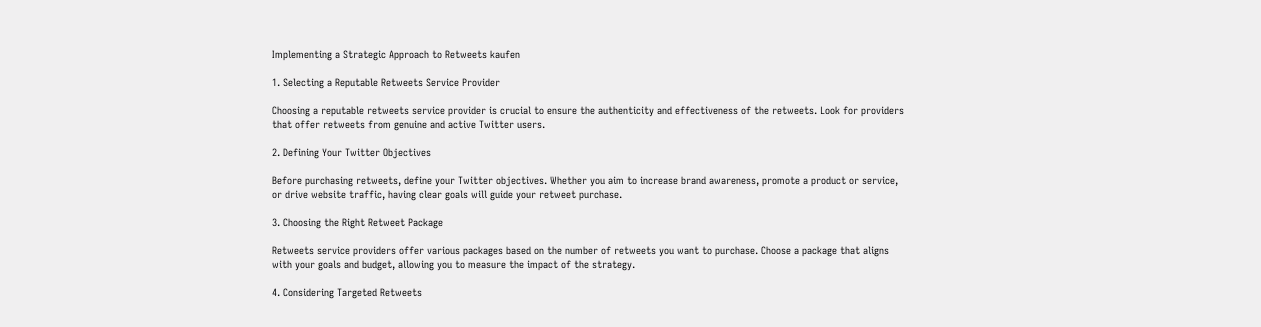Implementing a Strategic Approach to Retweets kaufen

1. Selecting a Reputable Retweets Service Provider

Choosing a reputable retweets service provider is crucial to ensure the authenticity and effectiveness of the retweets. Look for providers that offer retweets from genuine and active Twitter users.

2. Defining Your Twitter Objectives

Before purchasing retweets, define your Twitter objectives. Whether you aim to increase brand awareness, promote a product or service, or drive website traffic, having clear goals will guide your retweet purchase.

3. Choosing the Right Retweet Package

Retweets service providers offer various packages based on the number of retweets you want to purchase. Choose a package that aligns with your goals and budget, allowing you to measure the impact of the strategy.

4. Considering Targeted Retweets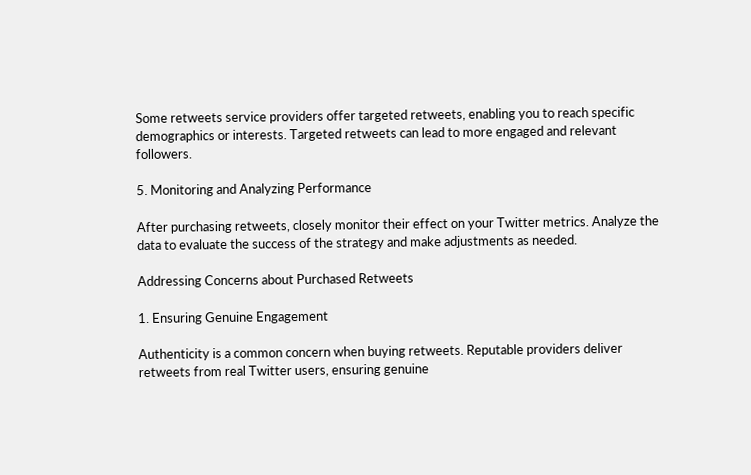Some retweets service providers offer targeted retweets, enabling you to reach specific demographics or interests. Targeted retweets can lead to more engaged and relevant followers.

5. Monitoring and Analyzing Performance

After purchasing retweets, closely monitor their effect on your Twitter metrics. Analyze the data to evaluate the success of the strategy and make adjustments as needed.

Addressing Concerns about Purchased Retweets

1. Ensuring Genuine Engagement

Authenticity is a common concern when buying retweets. Reputable providers deliver retweets from real Twitter users, ensuring genuine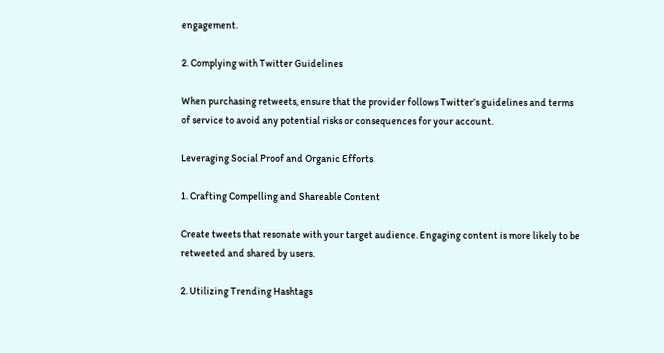engagement.

2. Complying with Twitter Guidelines

When purchasing retweets, ensure that the provider follows Twitter’s guidelines and terms of service to avoid any potential risks or consequences for your account.

Leveraging Social Proof and Organic Efforts

1. Crafting Compelling and Shareable Content

Create tweets that resonate with your target audience. Engaging content is more likely to be retweeted and shared by users.

2. Utilizing Trending Hashtags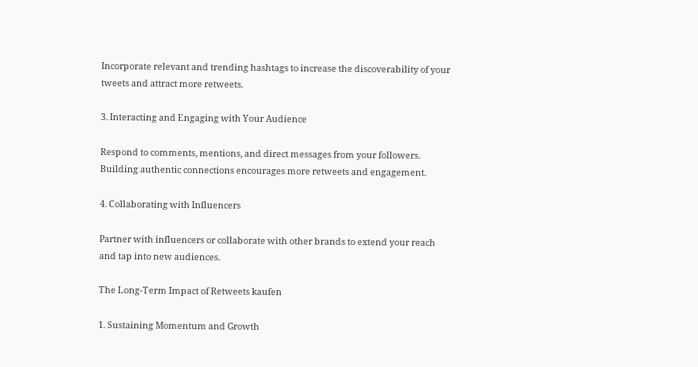Incorporate relevant and trending hashtags to increase the discoverability of your tweets and attract more retweets.

3. Interacting and Engaging with Your Audience

Respond to comments, mentions, and direct messages from your followers. Building authentic connections encourages more retweets and engagement.

4. Collaborating with Influencers

Partner with influencers or collaborate with other brands to extend your reach and tap into new audiences.

The Long-Term Impact of Retweets kaufen

1. Sustaining Momentum and Growth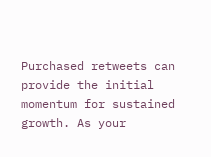Purchased retweets can provide the initial momentum for sustained growth. As your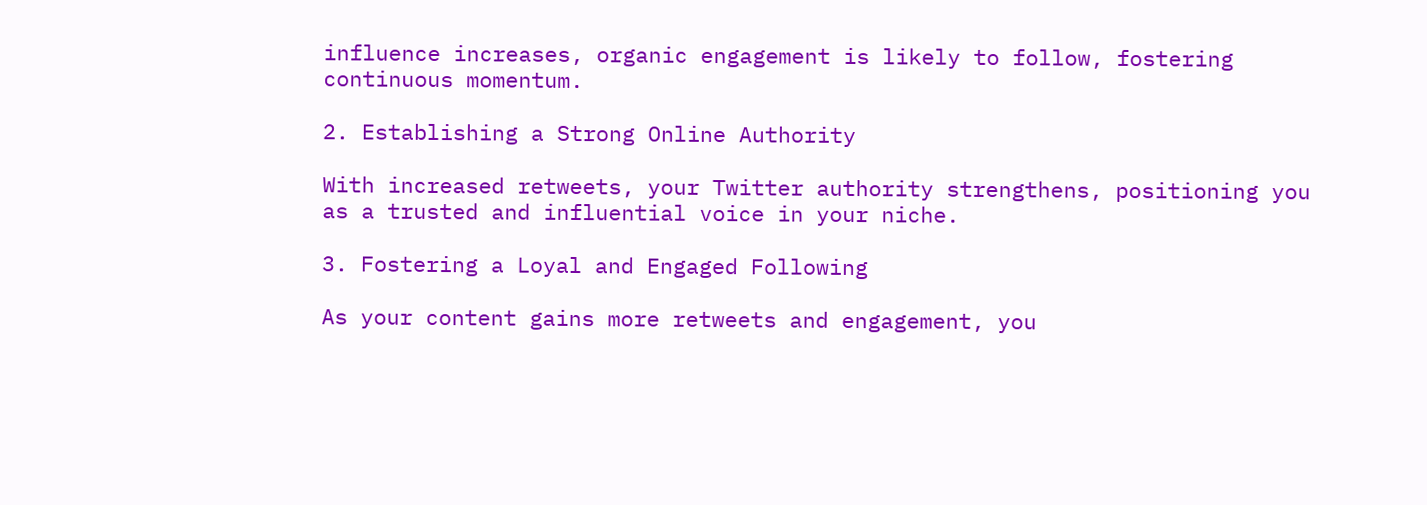influence increases, organic engagement is likely to follow, fostering continuous momentum.

2. Establishing a Strong Online Authority

With increased retweets, your Twitter authority strengthens, positioning you as a trusted and influential voice in your niche.

3. Fostering a Loyal and Engaged Following

As your content gains more retweets and engagement, you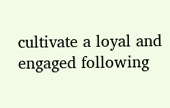cultivate a loyal and engaged following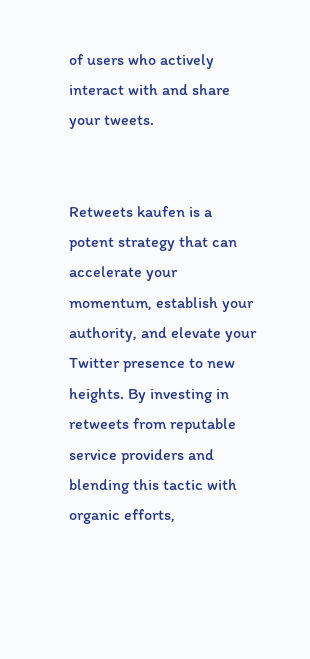of users who actively interact with and share your tweets.


Retweets kaufen is a potent strategy that can accelerate your momentum, establish your authority, and elevate your Twitter presence to new heights. By investing in retweets from reputable service providers and blending this tactic with organic efforts,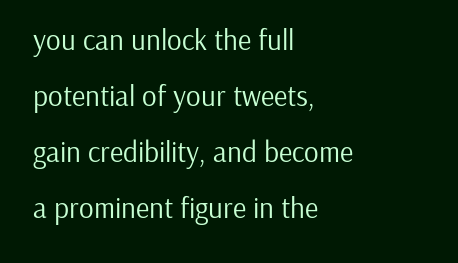you can unlock the full potential of your tweets, gain credibility, and become a prominent figure in the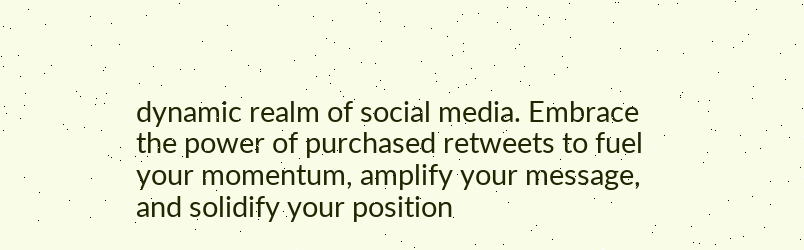dynamic realm of social media. Embrace the power of purchased retweets to fuel your momentum, amplify your message, and solidify your position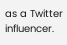as a Twitter influencer.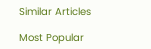Similar Articles

Most Popular